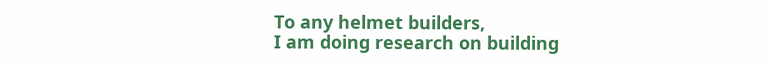To any helmet builders,
I am doing research on building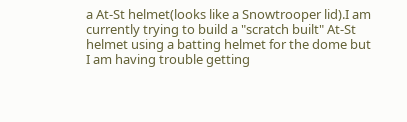a At-St helmet(looks like a Snowtrooper lid).I am currently trying to build a "scratch built" At-St helmet using a batting helmet for the dome but I am having trouble getting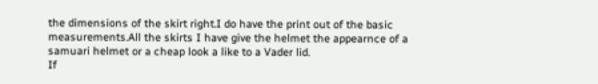the dimensions of the skirt right.I do have the print out of the basic measurements.All the skirts I have give the helmet the appearnce of a samuari helmet or a cheap look a like to a Vader lid.
If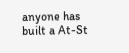anyone has built a At-St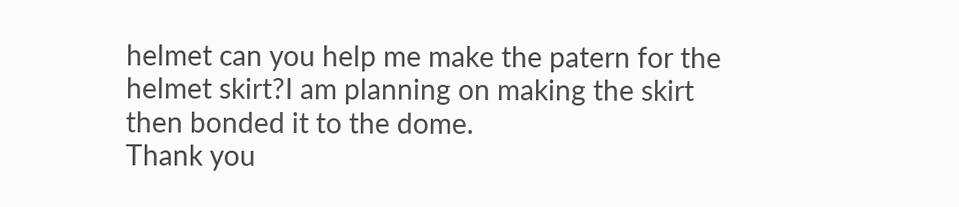helmet can you help me make the patern for the helmet skirt?I am planning on making the skirt then bonded it to the dome.
Thank you